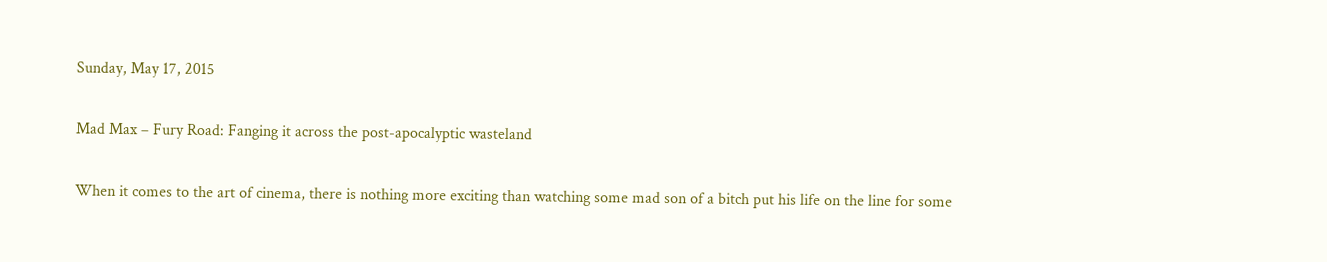Sunday, May 17, 2015

Mad Max – Fury Road: Fanging it across the post-apocalyptic wasteland

When it comes to the art of cinema, there is nothing more exciting than watching some mad son of a bitch put his life on the line for some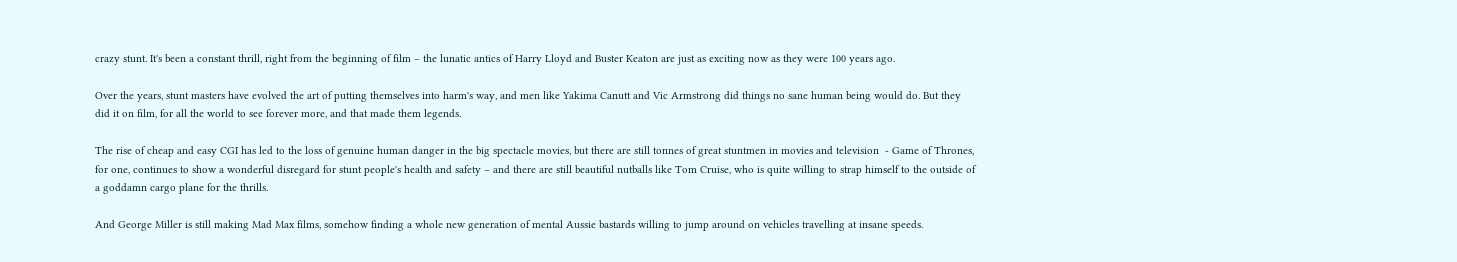crazy stunt. It's been a constant thrill, right from the beginning of film – the lunatic antics of Harry Lloyd and Buster Keaton are just as exciting now as they were 100 years ago.

Over the years, stunt masters have evolved the art of putting themselves into harm's way, and men like Yakima Canutt and Vic Armstrong did things no sane human being would do. But they did it on film, for all the world to see forever more, and that made them legends.

The rise of cheap and easy CGI has led to the loss of genuine human danger in the big spectacle movies, but there are still tonnes of great stuntmen in movies and television  - Game of Thrones, for one, continues to show a wonderful disregard for stunt people's health and safety – and there are still beautiful nutballs like Tom Cruise, who is quite willing to strap himself to the outside of a goddamn cargo plane for the thrills.

And George Miller is still making Mad Max films, somehow finding a whole new generation of mental Aussie bastards willing to jump around on vehicles travelling at insane speeds.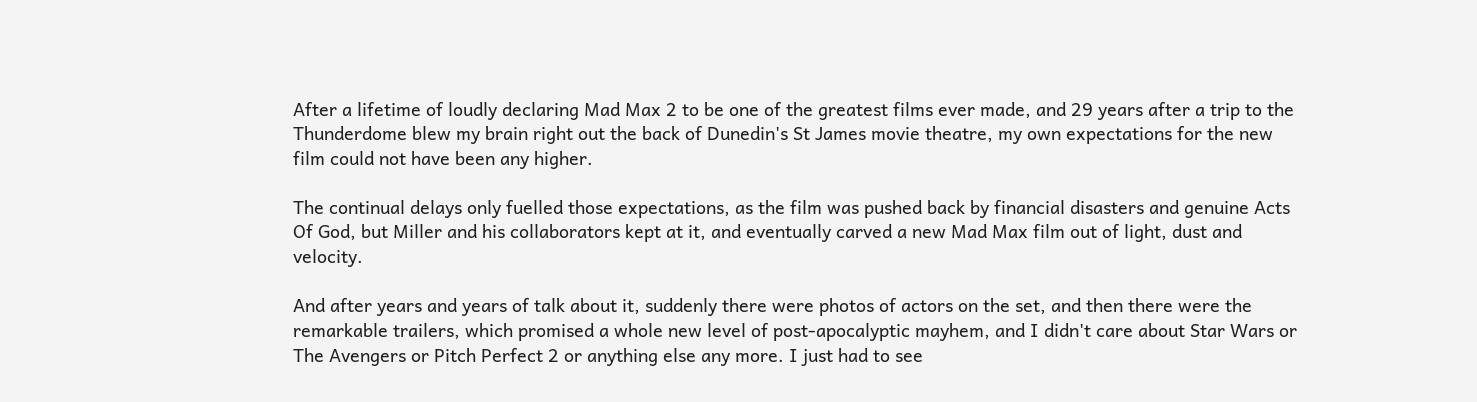After a lifetime of loudly declaring Mad Max 2 to be one of the greatest films ever made, and 29 years after a trip to the Thunderdome blew my brain right out the back of Dunedin's St James movie theatre, my own expectations for the new film could not have been any higher.

The continual delays only fuelled those expectations, as the film was pushed back by financial disasters and genuine Acts Of God, but Miller and his collaborators kept at it, and eventually carved a new Mad Max film out of light, dust and velocity.

And after years and years of talk about it, suddenly there were photos of actors on the set, and then there were the remarkable trailers, which promised a whole new level of post-apocalyptic mayhem, and I didn't care about Star Wars or The Avengers or Pitch Perfect 2 or anything else any more. I just had to see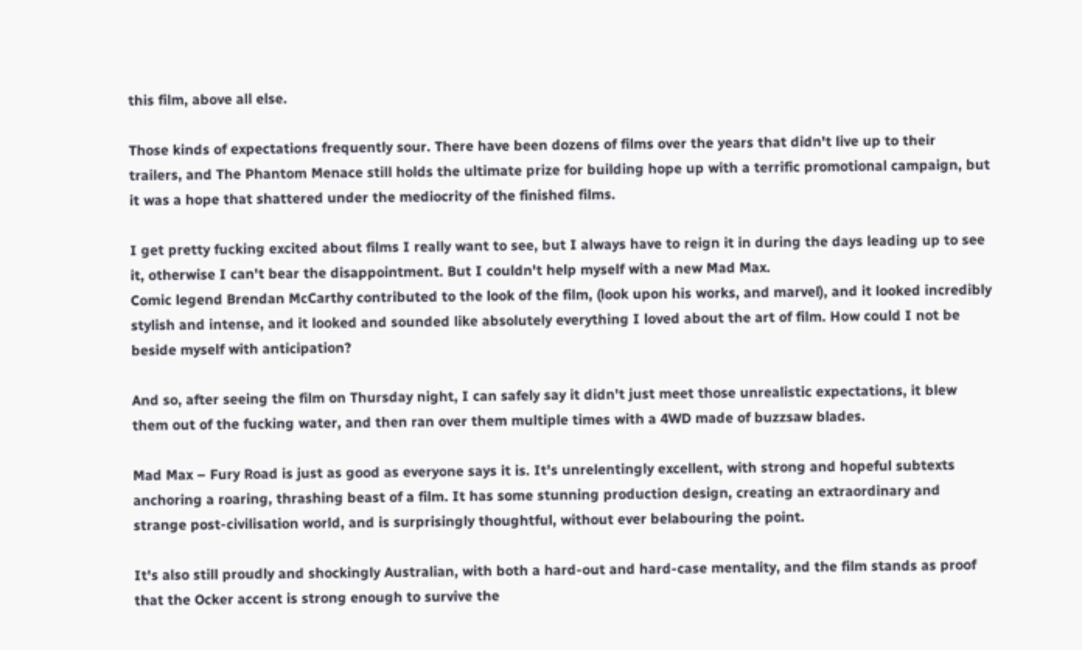this film, above all else.

Those kinds of expectations frequently sour. There have been dozens of films over the years that didn't live up to their trailers, and The Phantom Menace still holds the ultimate prize for building hope up with a terrific promotional campaign, but it was a hope that shattered under the mediocrity of the finished films.

I get pretty fucking excited about films I really want to see, but I always have to reign it in during the days leading up to see it, otherwise I can't bear the disappointment. But I couldn't help myself with a new Mad Max.
Comic legend Brendan McCarthy contributed to the look of the film, (look upon his works, and marvel), and it looked incredibly stylish and intense, and it looked and sounded like absolutely everything I loved about the art of film. How could I not be beside myself with anticipation?

And so, after seeing the film on Thursday night, I can safely say it didn't just meet those unrealistic expectations, it blew them out of the fucking water, and then ran over them multiple times with a 4WD made of buzzsaw blades.

Mad Max – Fury Road is just as good as everyone says it is. It's unrelentingly excellent, with strong and hopeful subtexts anchoring a roaring, thrashing beast of a film. It has some stunning production design, creating an extraordinary and strange post-civilisation world, and is surprisingly thoughtful, without ever belabouring the point.

It's also still proudly and shockingly Australian, with both a hard-out and hard-case mentality, and the film stands as proof that the Ocker accent is strong enough to survive the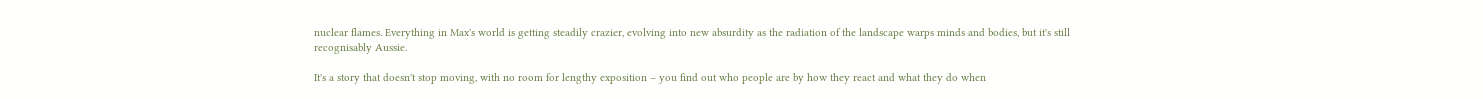nuclear flames. Everything in Max's world is getting steadily crazier, evolving into new absurdity as the radiation of the landscape warps minds and bodies, but it's still recognisably Aussie.

It's a story that doesn't stop moving, with no room for lengthy exposition – you find out who people are by how they react and what they do when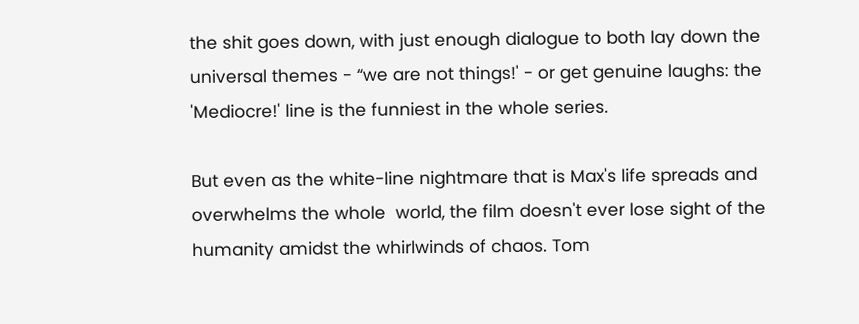the shit goes down, with just enough dialogue to both lay down the universal themes - “we are not things!' - or get genuine laughs: the 'Mediocre!' line is the funniest in the whole series.

But even as the white-line nightmare that is Max's life spreads and overwhelms the whole  world, the film doesn't ever lose sight of the humanity amidst the whirlwinds of chaos. Tom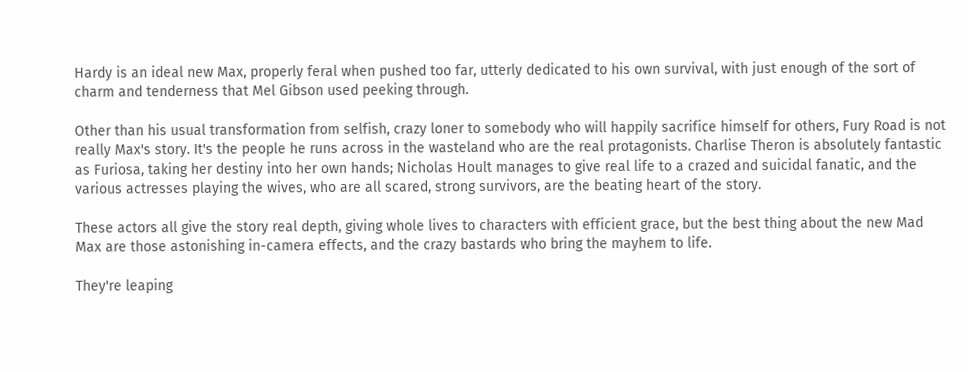Hardy is an ideal new Max, properly feral when pushed too far, utterly dedicated to his own survival, with just enough of the sort of charm and tenderness that Mel Gibson used peeking through.

Other than his usual transformation from selfish, crazy loner to somebody who will happily sacrifice himself for others, Fury Road is not really Max's story. It's the people he runs across in the wasteland who are the real protagonists. Charlise Theron is absolutely fantastic as Furiosa, taking her destiny into her own hands; Nicholas Hoult manages to give real life to a crazed and suicidal fanatic, and the various actresses playing the wives, who are all scared, strong survivors, are the beating heart of the story.

These actors all give the story real depth, giving whole lives to characters with efficient grace, but the best thing about the new Mad Max are those astonishing in-camera effects, and the crazy bastards who bring the mayhem to life.

They're leaping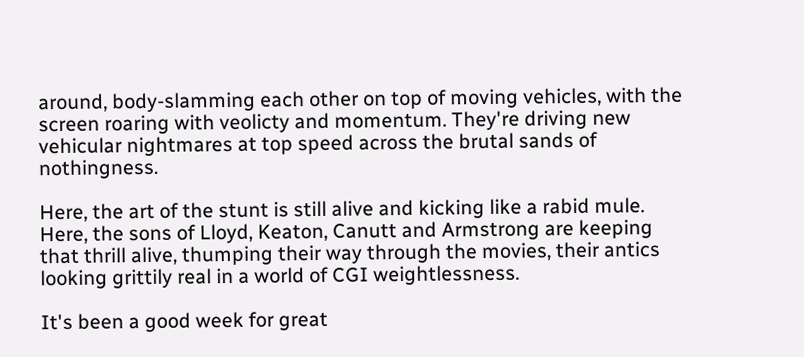around, body-slamming each other on top of moving vehicles, with the screen roaring with veolicty and momentum. They're driving new vehicular nightmares at top speed across the brutal sands of nothingness.

Here, the art of the stunt is still alive and kicking like a rabid mule. Here, the sons of Lloyd, Keaton, Canutt and Armstrong are keeping that thrill alive, thumping their way through the movies, their antics looking grittily real in a world of CGI weightlessness.

It's been a good week for great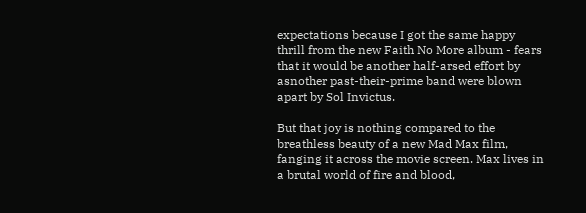expectations because I got the same happy thrill from the new Faith No More album - fears that it would be another half-arsed effort by asnother past-their-prime band were blown apart by Sol Invictus.

But that joy is nothing compared to the breathless beauty of a new Mad Max film, fanging it across the movie screen. Max lives in a brutal world of fire and blood,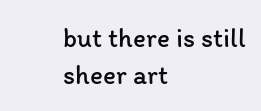but there is still sheer art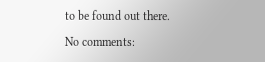to be found out there.

No comments: